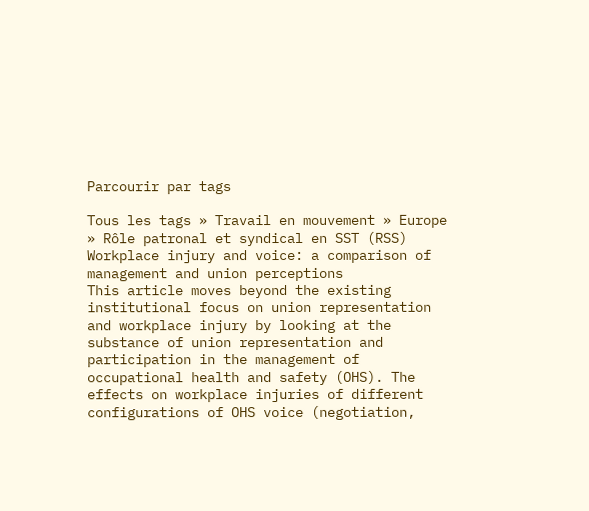Parcourir par tags

Tous les tags » Travail en mouvement » Europe » Rôle patronal et syndical en SST (RSS)
Workplace injury and voice: a comparison of management and union perceptions
This article moves beyond the existing institutional focus on union representation and workplace injury by looking at the substance of union representation and participation in the management of occupational health and safety (OHS). The effects on workplace injuries of different configurations of OHS voice (negotiation,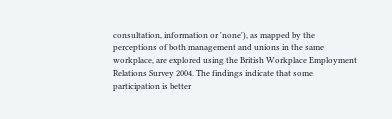consultation, information or 'none'), as mapped by the perceptions of both management and unions in the same workplace, are explored using the British Workplace Employment Relations Survey 2004. The findings indicate that some participation is better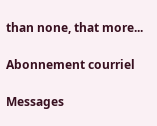than none, that more...

Abonnement courriel

Messages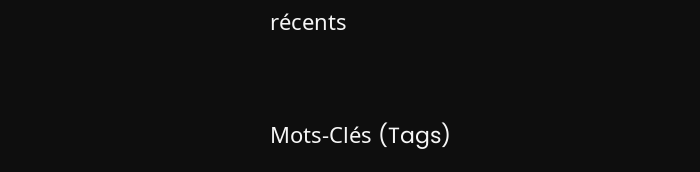récents


Mots-Clés (Tags)